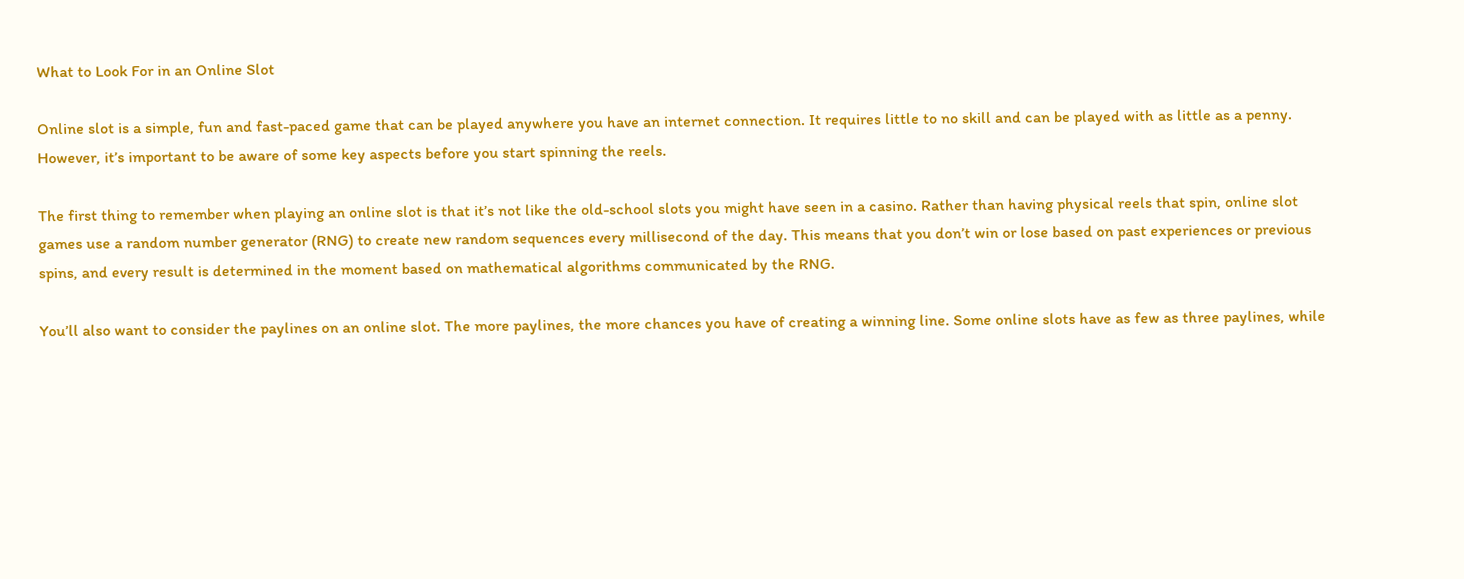What to Look For in an Online Slot

Online slot is a simple, fun and fast-paced game that can be played anywhere you have an internet connection. It requires little to no skill and can be played with as little as a penny. However, it’s important to be aware of some key aspects before you start spinning the reels.

The first thing to remember when playing an online slot is that it’s not like the old-school slots you might have seen in a casino. Rather than having physical reels that spin, online slot games use a random number generator (RNG) to create new random sequences every millisecond of the day. This means that you don’t win or lose based on past experiences or previous spins, and every result is determined in the moment based on mathematical algorithms communicated by the RNG.

You’ll also want to consider the paylines on an online slot. The more paylines, the more chances you have of creating a winning line. Some online slots have as few as three paylines, while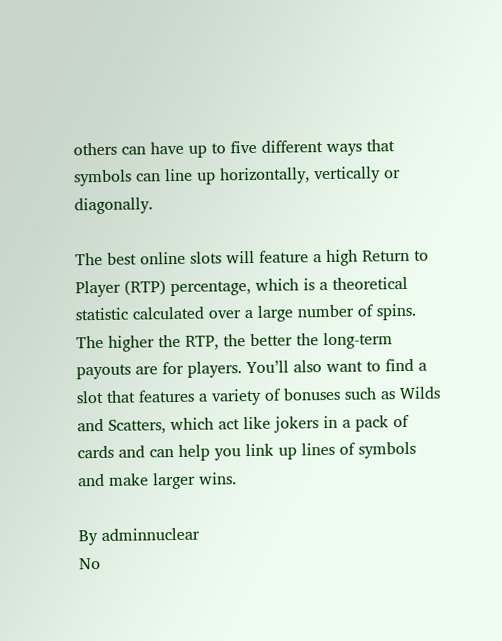others can have up to five different ways that symbols can line up horizontally, vertically or diagonally.

The best online slots will feature a high Return to Player (RTP) percentage, which is a theoretical statistic calculated over a large number of spins. The higher the RTP, the better the long-term payouts are for players. You’ll also want to find a slot that features a variety of bonuses such as Wilds and Scatters, which act like jokers in a pack of cards and can help you link up lines of symbols and make larger wins.

By adminnuclear
No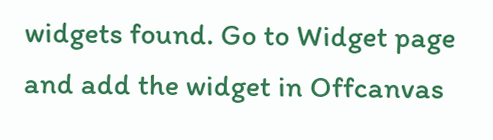widgets found. Go to Widget page and add the widget in Offcanvas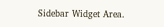Sidebar Widget Area.